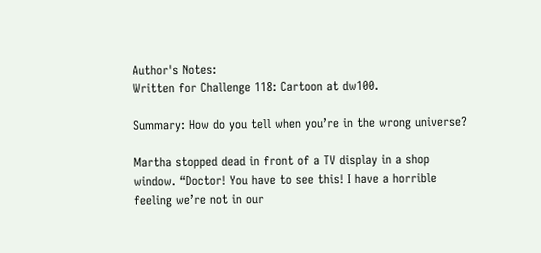Author's Notes:
Written for Challenge 118: Cartoon at dw100.

Summary: How do you tell when you’re in the wrong universe?

Martha stopped dead in front of a TV display in a shop window. “Doctor! You have to see this! I have a horrible feeling we’re not in our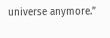universe anymore.”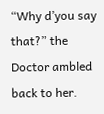“Why d’you say that?” the Doctor ambled back to her.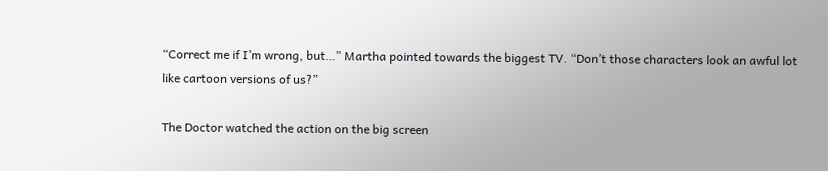“Correct me if I’m wrong, but…” Martha pointed towards the biggest TV. “Don’t those characters look an awful lot like cartoon versions of us?”

The Doctor watched the action on the big screen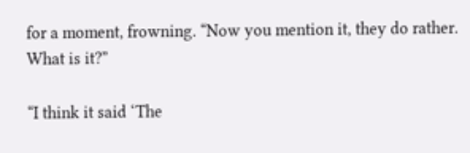for a moment, frowning. “Now you mention it, they do rather. What is it?”

“I think it said ‘The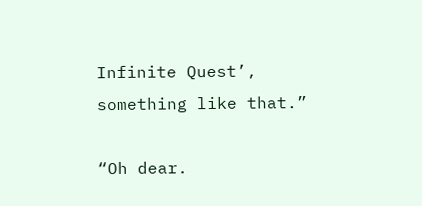Infinite Quest’, something like that.”

“Oh dear.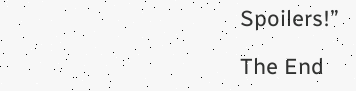Spoilers!”

The End